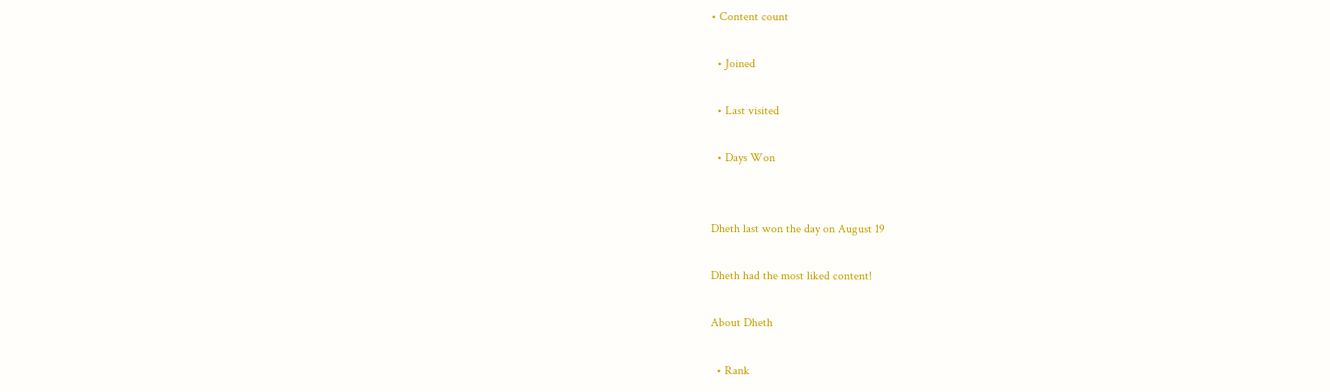• Content count

  • Joined

  • Last visited

  • Days Won


Dheth last won the day on August 19

Dheth had the most liked content!

About Dheth

  • Rank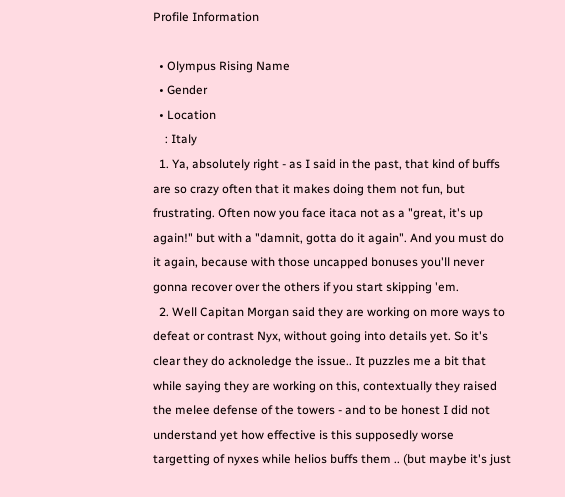Profile Information

  • Olympus Rising Name
  • Gender
  • Location
    : Italy
  1. Ya, absolutely right - as I said in the past, that kind of buffs are so crazy often that it makes doing them not fun, but frustrating. Often now you face itaca not as a "great, it's up again!" but with a "damnit, gotta do it again". And you must do it again, because with those uncapped bonuses you'll never gonna recover over the others if you start skipping 'em.
  2. Well Capitan Morgan said they are working on more ways to defeat or contrast Nyx, without going into details yet. So it's clear they do acknoledge the issue.. It puzzles me a bit that while saying they are working on this, contextually they raised the melee defense of the towers - and to be honest I did not understand yet how effective is this supposedly worse targetting of nyxes while helios buffs them .. (but maybe it's just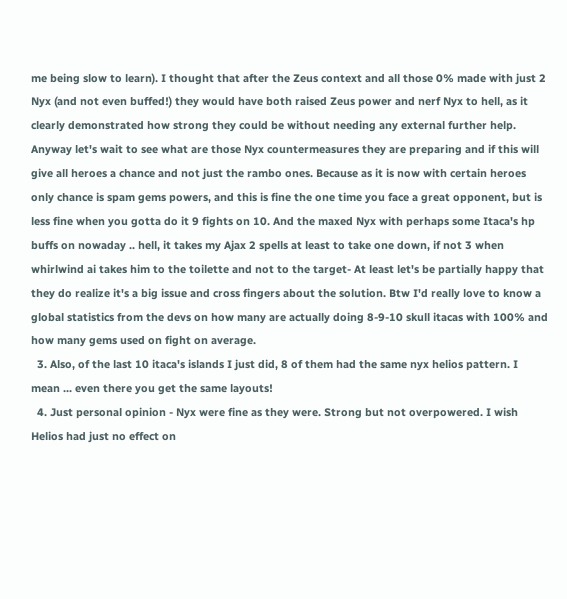me being slow to learn). I thought that after the Zeus context and all those 0% made with just 2 Nyx (and not even buffed!) they would have both raised Zeus power and nerf Nyx to hell, as it clearly demonstrated how strong they could be without needing any external further help. Anyway let's wait to see what are those Nyx countermeasures they are preparing and if this will give all heroes a chance and not just the rambo ones. Because as it is now with certain heroes only chance is spam gems powers, and this is fine the one time you face a great opponent, but is less fine when you gotta do it 9 fights on 10. And the maxed Nyx with perhaps some Itaca's hp buffs on nowaday .. hell, it takes my Ajax 2 spells at least to take one down, if not 3 when whirlwind ai takes him to the toilette and not to the target- At least let's be partially happy that they do realize it's a big issue and cross fingers about the solution. Btw I'd really love to know a global statistics from the devs on how many are actually doing 8-9-10 skull itacas with 100% and how many gems used on fight on average.
  3. Also, of the last 10 itaca's islands I just did, 8 of them had the same nyx helios pattern. I mean ... even there you get the same layouts!
  4. Just personal opinion - Nyx were fine as they were. Strong but not overpowered. I wish Helios had just no effect on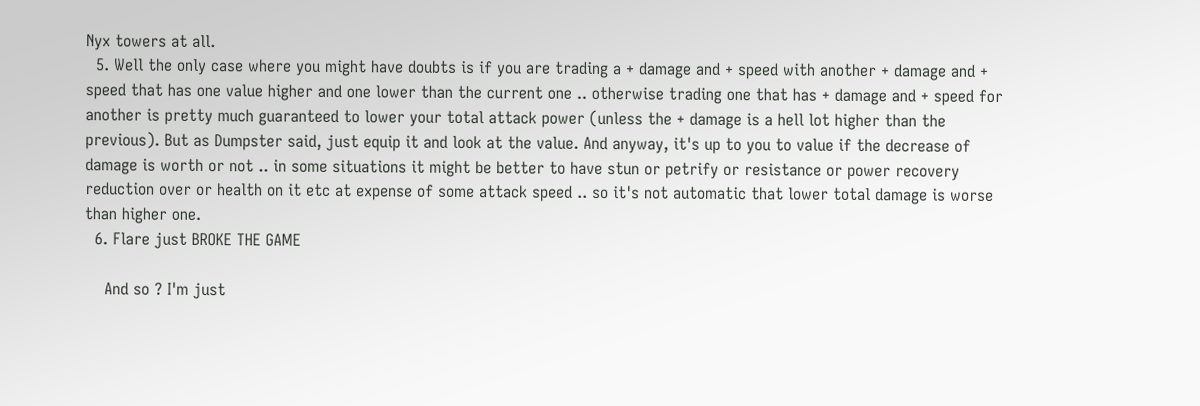Nyx towers at all.
  5. Well the only case where you might have doubts is if you are trading a + damage and + speed with another + damage and + speed that has one value higher and one lower than the current one .. otherwise trading one that has + damage and + speed for another is pretty much guaranteed to lower your total attack power (unless the + damage is a hell lot higher than the previous). But as Dumpster said, just equip it and look at the value. And anyway, it's up to you to value if the decrease of damage is worth or not .. in some situations it might be better to have stun or petrify or resistance or power recovery reduction over or health on it etc at expense of some attack speed .. so it's not automatic that lower total damage is worse than higher one.
  6. Flare just BROKE THE GAME

    And so ? I'm just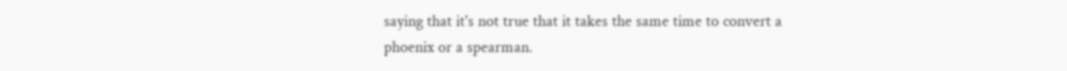saying that it's not true that it takes the same time to convert a phoenix or a spearman.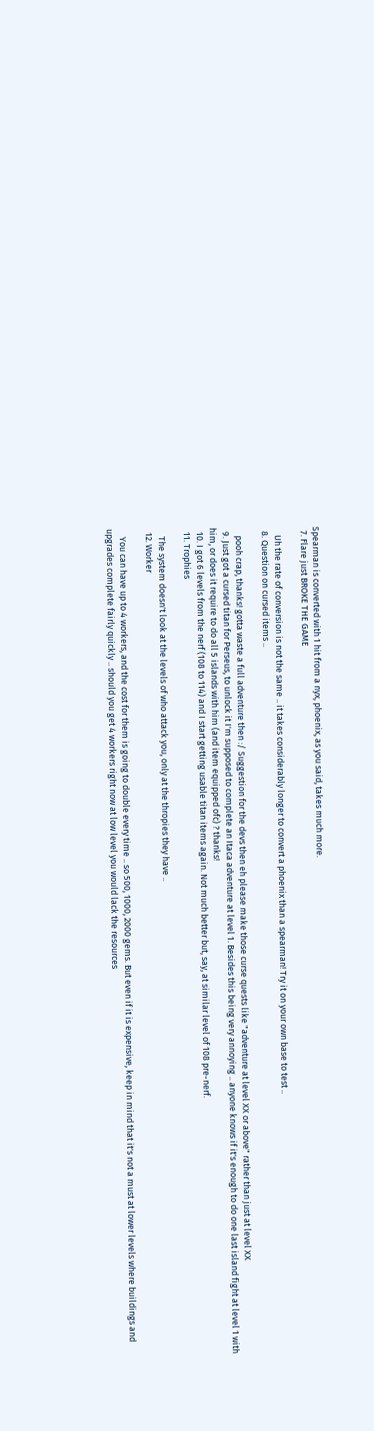Spearman is converted with 1 hit from a nyx, phoenix, as you said, takes much more.
  7. Flare just BROKE THE GAME

    Uh the rate of conversion is not the same .. it takes considerably longer to convert a phoenix than a spearman! Try it on your own base to test ..
  8. Question on cursed items ..

    pooh crap, thanks! gotta waste a full adventure then :/ Suggestion for the devs then eh please make those curse quests like "adventure at level XX or above" rather than just at level XX
  9. Just got a cursed titan for Perseus, to unlock it I'm supposed to complete an Itaca adventure at level 1. Besides this being very annoying .. anyone knows if it's enough to do one last island fight at level 1 with him, or does it require to do all 5 islands with him (and item equipped ofc) ? thanks!
  10. I got 6 levels from the nerf (108 to 114) and I start getting usable titan items again. Not much better but, say, at similar level of 108 pre-nerf.
  11. Trophies

    The system doesn't look at the levels of who attack you, only at the thropies they have ..
  12. Worker

    You can have up to 4 workers, and the cost for them is going to double every time .. so 500, 1000, 2000 gems. But even if it is expensive, keep in mind that it's not a must at lower levels where buildings and upgrades complete fairly quickly .. should you get 4 workers right now at low level you would lack the resources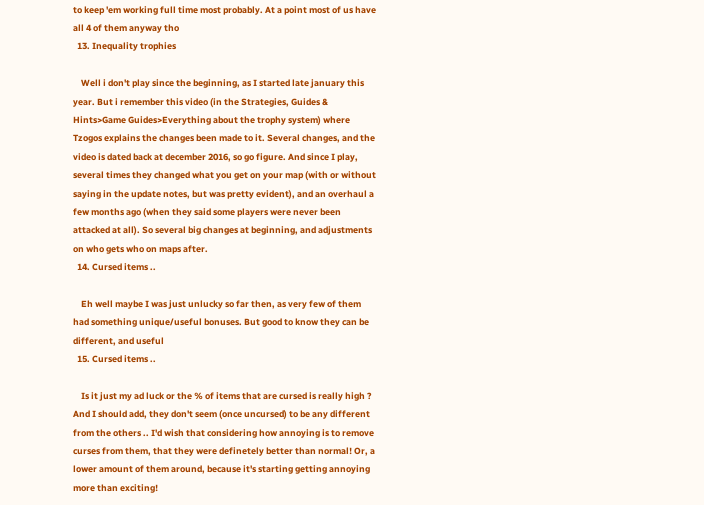to keep 'em working full time most probably. At a point most of us have all 4 of them anyway tho
  13. Inequality trophies

    Well i don't play since the beginning, as I started late january this year. But i remember this video (in the Strategies, Guides & Hints>Game Guides>Everything about the trophy system) where Tzogos explains the changes been made to it. Several changes, and the video is dated back at december 2016, so go figure. And since I play, several times they changed what you get on your map (with or without saying in the update notes, but was pretty evident), and an overhaul a few months ago (when they said some players were never been attacked at all). So several big changes at beginning, and adjustments on who gets who on maps after.
  14. Cursed items ..

    Eh well maybe I was just unlucky so far then, as very few of them had something unique/useful bonuses. But good to know they can be different, and useful
  15. Cursed items ..

    Is it just my ad luck or the % of items that are cursed is really high ? And I should add, they don't seem (once uncursed) to be any different from the others .. I'd wish that considering how annoying is to remove curses from them, that they were definetely better than normal! Or, a lower amount of them around, because it's starting getting annoying more than exciting!